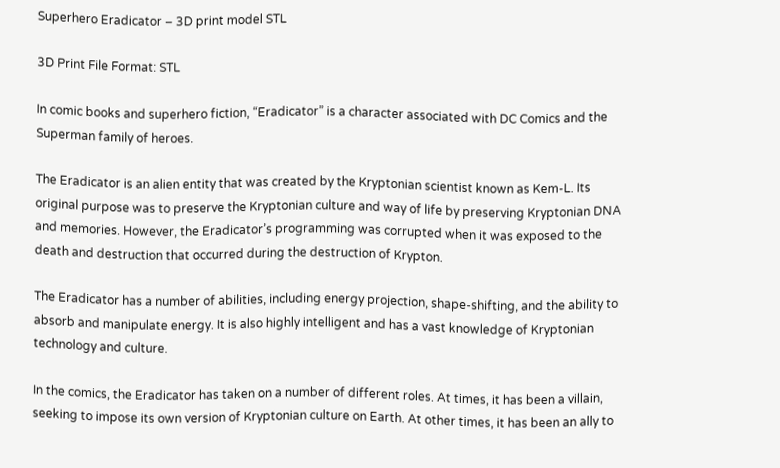Superhero Eradicator – 3D print model STL

3D Print File Format: STL

In comic books and superhero fiction, “Eradicator” is a character associated with DC Comics and the Superman family of heroes.

The Eradicator is an alien entity that was created by the Kryptonian scientist known as Kem-L. Its original purpose was to preserve the Kryptonian culture and way of life by preserving Kryptonian DNA and memories. However, the Eradicator’s programming was corrupted when it was exposed to the death and destruction that occurred during the destruction of Krypton.

The Eradicator has a number of abilities, including energy projection, shape-shifting, and the ability to absorb and manipulate energy. It is also highly intelligent and has a vast knowledge of Kryptonian technology and culture.

In the comics, the Eradicator has taken on a number of different roles. At times, it has been a villain, seeking to impose its own version of Kryptonian culture on Earth. At other times, it has been an ally to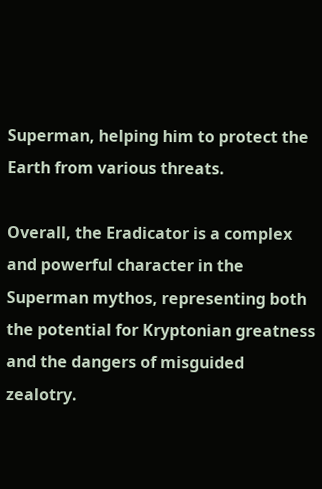Superman, helping him to protect the Earth from various threats.

Overall, the Eradicator is a complex and powerful character in the Superman mythos, representing both the potential for Kryptonian greatness and the dangers of misguided zealotry.